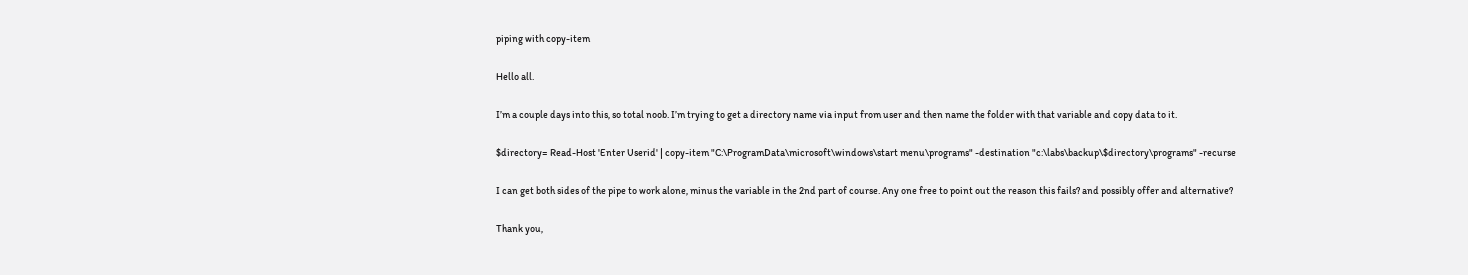piping with copy-item

Hello all.

I’m a couple days into this, so total noob. I’m trying to get a directory name via input from user and then name the folder with that variable and copy data to it.

$directory= Read-Host 'Enter Userid' | copy-item "C:\ProgramData\microsoft\windows\start menu\programs" -destination "c:\labs\backup\$directory\programs" -recurse

I can get both sides of the pipe to work alone, minus the variable in the 2nd part of course. Any one free to point out the reason this fails? and possibly offer and alternative?

Thank you,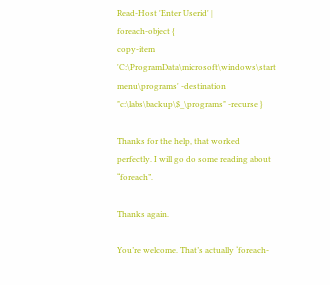Read-Host 'Enter Userid' |
foreach-object {
copy-item 'C:\ProgramData\microsoft\windows\start menu\programs' -destination "c:\labs\backup\$_\programs" -recurse }

Thanks for the help, that worked perfectly. I will go do some reading about “foreach”.

Thanks again.

You’re welcome. That’s actually ‘foreach-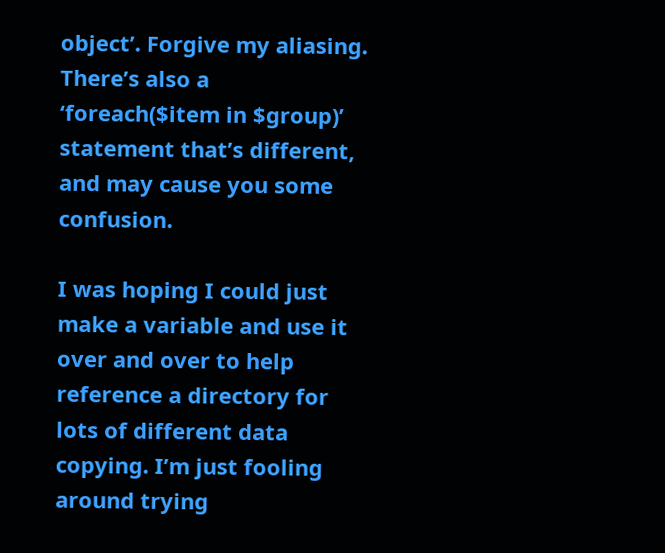object’. Forgive my aliasing. There’s also a ‘foreach($item in $group)’ statement that’s different, and may cause you some confusion.

I was hoping I could just make a variable and use it over and over to help reference a directory for lots of different data copying. I’m just fooling around trying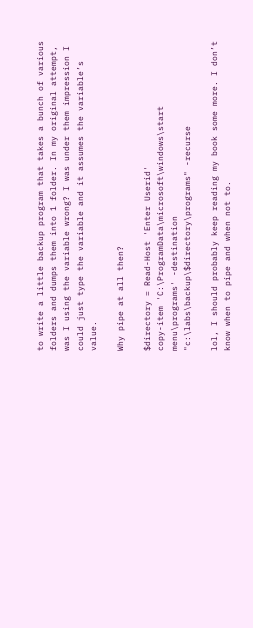to write a little backup program that takes a bunch of various folders and dumps them into 1 folder. In my original attempt, was I using the variable wrong? I was under them impression I could just type the variable and it assumes the variable’s value.

Why pipe at all then?

$directory = Read-Host 'Enter Userid'
copy-item 'C:\ProgramData\microsoft\windows\start menu\programs' -destination "c:\labs\backup\$directory\programs" -recurse

lol, I should probably keep reading my book some more. I don’t know when to pipe and when not to.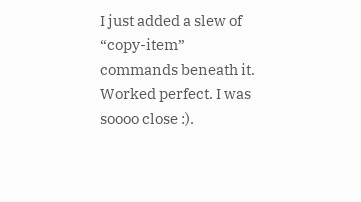I just added a slew of “copy-item” commands beneath it. Worked perfect. I was soooo close :).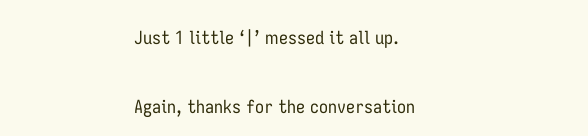Just 1 little ‘|’ messed it all up.

Again, thanks for the conversation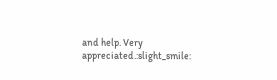and help. Very appreciated.:slight_smile: